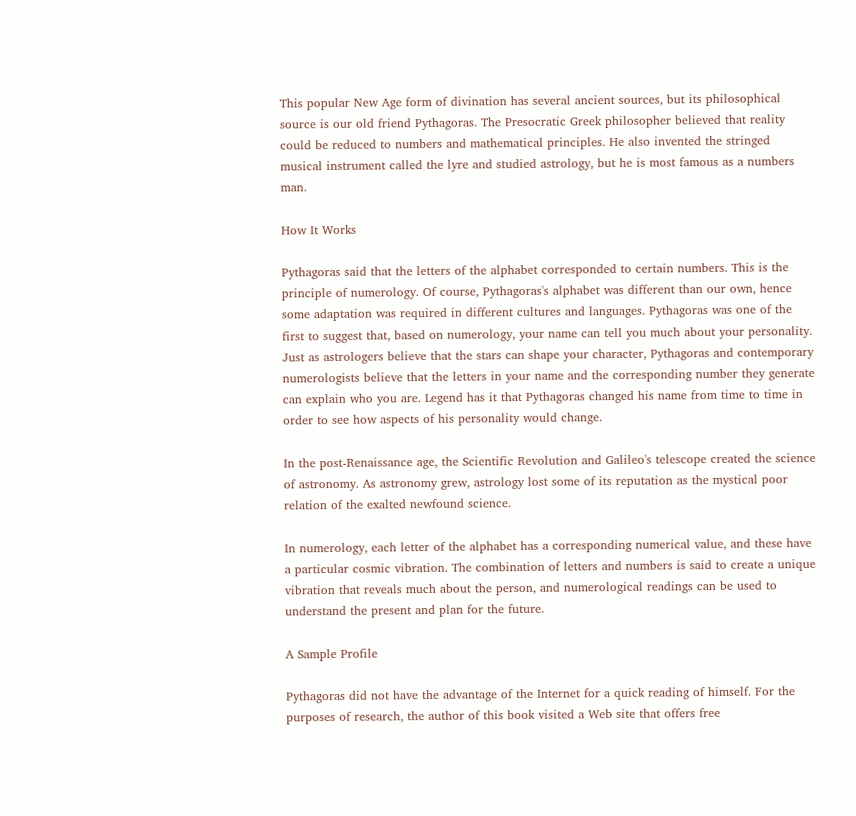This popular New Age form of divination has several ancient sources, but its philosophical source is our old friend Pythagoras. The Presocratic Greek philosopher believed that reality could be reduced to numbers and mathematical principles. He also invented the stringed musical instrument called the lyre and studied astrology, but he is most famous as a numbers man.

How It Works

Pythagoras said that the letters of the alphabet corresponded to certain numbers. This is the principle of numerology. Of course, Pythagoras's alphabet was different than our own, hence some adaptation was required in different cultures and languages. Pythagoras was one of the first to suggest that, based on numerology, your name can tell you much about your personality. Just as astrologers believe that the stars can shape your character, Pythagoras and contemporary numerologists believe that the letters in your name and the corresponding number they generate can explain who you are. Legend has it that Pythagoras changed his name from time to time in order to see how aspects of his personality would change.

In the post-Renaissance age, the Scientific Revolution and Galileo's telescope created the science of astronomy. As astronomy grew, astrology lost some of its reputation as the mystical poor relation of the exalted newfound science.

In numerology, each letter of the alphabet has a corresponding numerical value, and these have a particular cosmic vibration. The combination of letters and numbers is said to create a unique vibration that reveals much about the person, and numerological readings can be used to understand the present and plan for the future.

A Sample Profile

Pythagoras did not have the advantage of the Internet for a quick reading of himself. For the purposes of research, the author of this book visited a Web site that offers free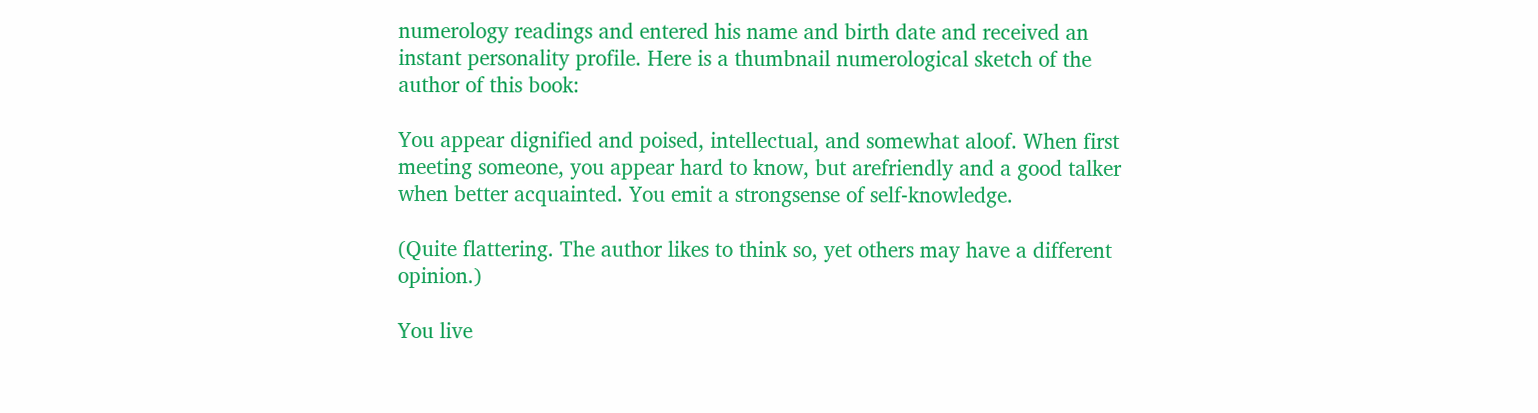numerology readings and entered his name and birth date and received an instant personality profile. Here is a thumbnail numerological sketch of the author of this book:

You appear dignified and poised, intellectual, and somewhat aloof. When first meeting someone, you appear hard to know, but arefriendly and a good talker when better acquainted. You emit a strongsense of self-knowledge.

(Quite flattering. The author likes to think so, yet others may have a different opinion.)

You live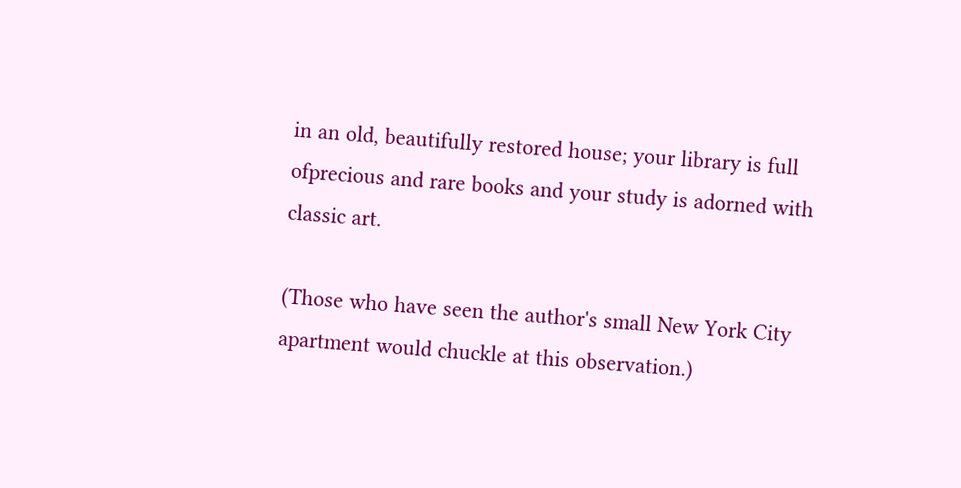in an old, beautifully restored house; your library is full ofprecious and rare books and your study is adorned with classic art.

(Those who have seen the author's small New York City apartment would chuckle at this observation.)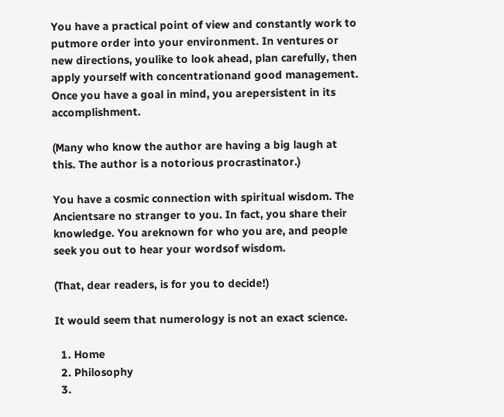You have a practical point of view and constantly work to putmore order into your environment. In ventures or new directions, youlike to look ahead, plan carefully, then apply yourself with concentrationand good management. Once you have a goal in mind, you arepersistent in its accomplishment.

(Many who know the author are having a big laugh at this. The author is a notorious procrastinator.)

You have a cosmic connection with spiritual wisdom. The Ancientsare no stranger to you. In fact, you share their knowledge. You areknown for who you are, and people seek you out to hear your wordsof wisdom.

(That, dear readers, is for you to decide!)

It would seem that numerology is not an exact science.

  1. Home
  2. Philosophy
  3.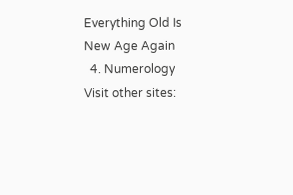Everything Old Is New Age Again
  4. Numerology
Visit other sites: